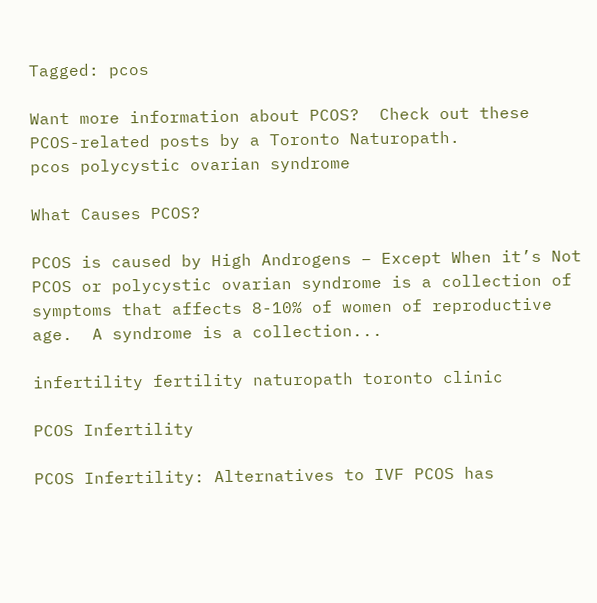Tagged: pcos

Want more information about PCOS?  Check out these PCOS-related posts by a Toronto Naturopath.
pcos polycystic ovarian syndrome

What Causes PCOS?

PCOS is caused by High Androgens – Except When it’s Not PCOS or polycystic ovarian syndrome is a collection of symptoms that affects 8-10% of women of reproductive age.  A syndrome is a collection...

infertility fertility naturopath toronto clinic

PCOS Infertility

PCOS Infertility: Alternatives to IVF PCOS has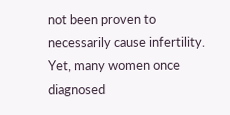not been proven to necessarily cause infertility.  Yet, many women once diagnosed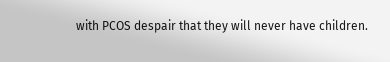with PCOS despair that they will never have children.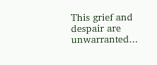This grief and despair are unwarranted...